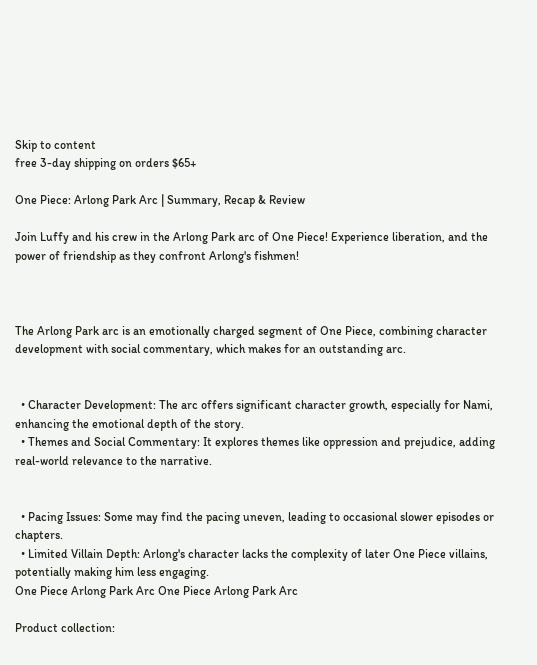Skip to content
free 3-day shipping on orders $65+

One Piece: Arlong Park Arc | Summary, Recap & Review

Join Luffy and his crew in the Arlong Park arc of One Piece! Experience liberation, and the power of friendship as they confront Arlong's fishmen!



The Arlong Park arc is an emotionally charged segment of One Piece, combining character development with social commentary, which makes for an outstanding arc.


  • Character Development: The arc offers significant character growth, especially for Nami, enhancing the emotional depth of the story.
  • Themes and Social Commentary: It explores themes like oppression and prejudice, adding real-world relevance to the narrative.


  • Pacing Issues: Some may find the pacing uneven, leading to occasional slower episodes or chapters.
  • Limited Villain Depth: Arlong's character lacks the complexity of later One Piece villains, potentially making him less engaging.
One Piece Arlong Park Arc One Piece Arlong Park Arc

Product collection: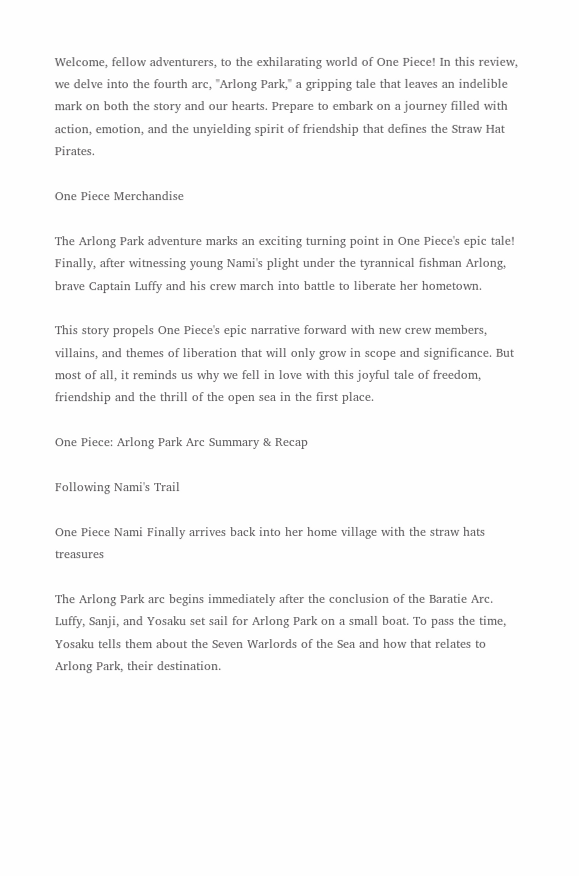Welcome, fellow adventurers, to the exhilarating world of One Piece! In this review, we delve into the fourth arc, "Arlong Park," a gripping tale that leaves an indelible mark on both the story and our hearts. Prepare to embark on a journey filled with action, emotion, and the unyielding spirit of friendship that defines the Straw Hat Pirates.

One Piece Merchandise

The Arlong Park adventure marks an exciting turning point in One Piece's epic tale! Finally, after witnessing young Nami's plight under the tyrannical fishman Arlong, brave Captain Luffy and his crew march into battle to liberate her hometown.

This story propels One Piece's epic narrative forward with new crew members, villains, and themes of liberation that will only grow in scope and significance. But most of all, it reminds us why we fell in love with this joyful tale of freedom, friendship and the thrill of the open sea in the first place.

One Piece: Arlong Park Arc Summary & Recap

Following Nami's Trail

One Piece Nami Finally arrives back into her home village with the straw hats treasures

The Arlong Park arc begins immediately after the conclusion of the Baratie Arc. Luffy, Sanji, and Yosaku set sail for Arlong Park on a small boat. To pass the time, Yosaku tells them about the Seven Warlords of the Sea and how that relates to Arlong Park, their destination.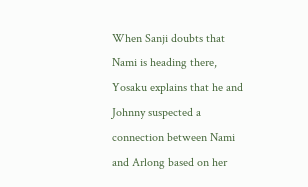When Sanji doubts that Nami is heading there, Yosaku explains that he and Johnny suspected a connection between Nami and Arlong based on her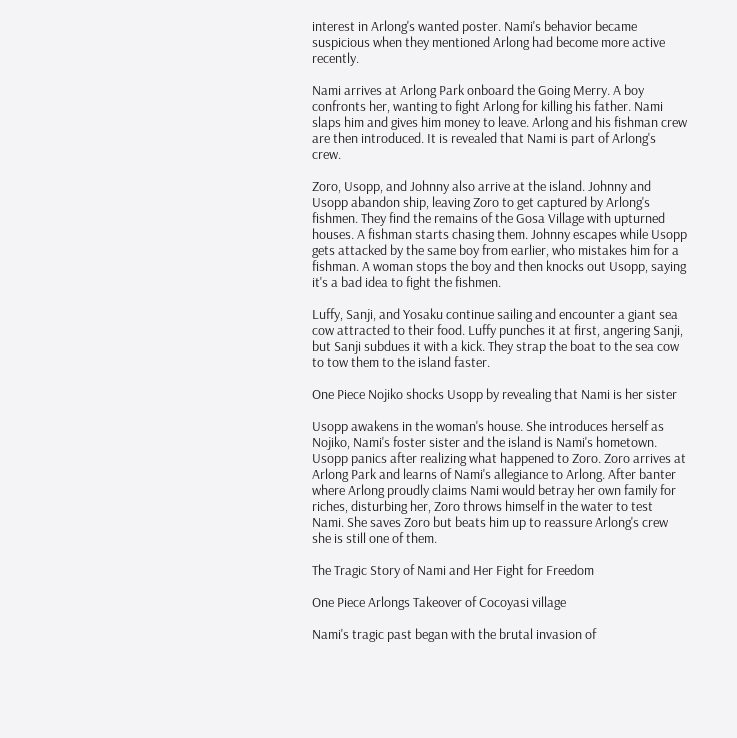interest in Arlong's wanted poster. Nami's behavior became suspicious when they mentioned Arlong had become more active recently.

Nami arrives at Arlong Park onboard the Going Merry. A boy confronts her, wanting to fight Arlong for killing his father. Nami slaps him and gives him money to leave. Arlong and his fishman crew are then introduced. It is revealed that Nami is part of Arlong's crew.

Zoro, Usopp, and Johnny also arrive at the island. Johnny and Usopp abandon ship, leaving Zoro to get captured by Arlong's fishmen. They find the remains of the Gosa Village with upturned houses. A fishman starts chasing them. Johnny escapes while Usopp gets attacked by the same boy from earlier, who mistakes him for a fishman. A woman stops the boy and then knocks out Usopp, saying it's a bad idea to fight the fishmen.

Luffy, Sanji, and Yosaku continue sailing and encounter a giant sea cow attracted to their food. Luffy punches it at first, angering Sanji, but Sanji subdues it with a kick. They strap the boat to the sea cow to tow them to the island faster.

One Piece Nojiko shocks Usopp by revealing that Nami is her sister

Usopp awakens in the woman's house. She introduces herself as Nojiko, Nami's foster sister and the island is Nami's hometown. Usopp panics after realizing what happened to Zoro. Zoro arrives at Arlong Park and learns of Nami's allegiance to Arlong. After banter where Arlong proudly claims Nami would betray her own family for riches, disturbing her, Zoro throws himself in the water to test Nami. She saves Zoro but beats him up to reassure Arlong's crew she is still one of them.

The Tragic Story of Nami and Her Fight for Freedom

One Piece Arlongs Takeover of Cocoyasi village

Nami's tragic past began with the brutal invasion of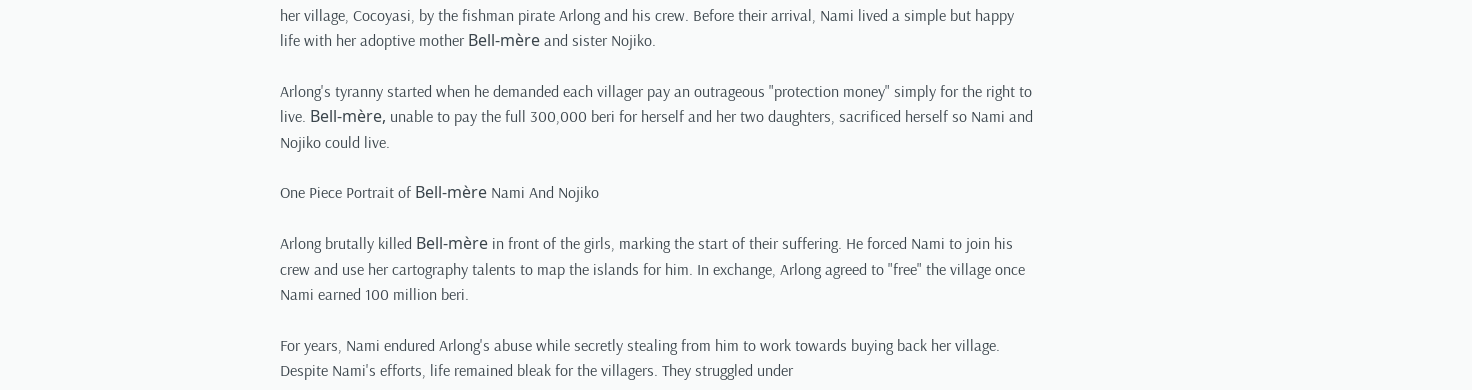her village, Cocoyasi, by the fishman pirate Arlong and his crew. Before their arrival, Nami lived a simple but happy life with her adoptive mother Bell-mère and sister Nojiko.

Arlong's tyranny started when he demanded each villager pay an outrageous "protection money" simply for the right to live. Bell-mère, unable to pay the full 300,000 beri for herself and her two daughters, sacrificed herself so Nami and Nojiko could live.

One Piece Portrait of Bell-mère Nami And Nojiko

Arlong brutally killed Bell-mère in front of the girls, marking the start of their suffering. He forced Nami to join his crew and use her cartography talents to map the islands for him. In exchange, Arlong agreed to "free" the village once Nami earned 100 million beri.

For years, Nami endured Arlong's abuse while secretly stealing from him to work towards buying back her village. Despite Nami's efforts, life remained bleak for the villagers. They struggled under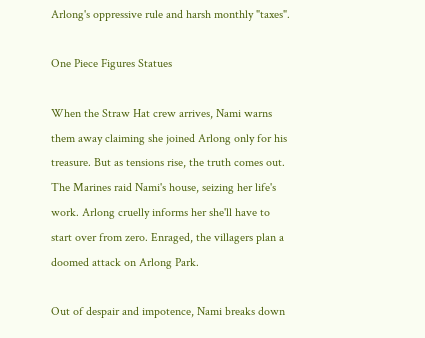Arlong's oppressive rule and harsh monthly "taxes".

One Piece Figures Statues

When the Straw Hat crew arrives, Nami warns them away claiming she joined Arlong only for his treasure. But as tensions rise, the truth comes out. The Marines raid Nami's house, seizing her life's work. Arlong cruelly informs her she'll have to start over from zero. Enraged, the villagers plan a doomed attack on Arlong Park.

Out of despair and impotence, Nami breaks down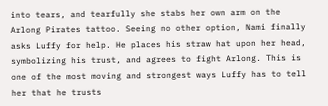into tears, and tearfully she stabs her own arm on the Arlong Pirates tattoo. Seeing no other option, Nami finally asks Luffy for help. He places his straw hat upon her head, symbolizing his trust, and agrees to fight Arlong. This is one of the most moving and strongest ways Luffy has to tell her that he trusts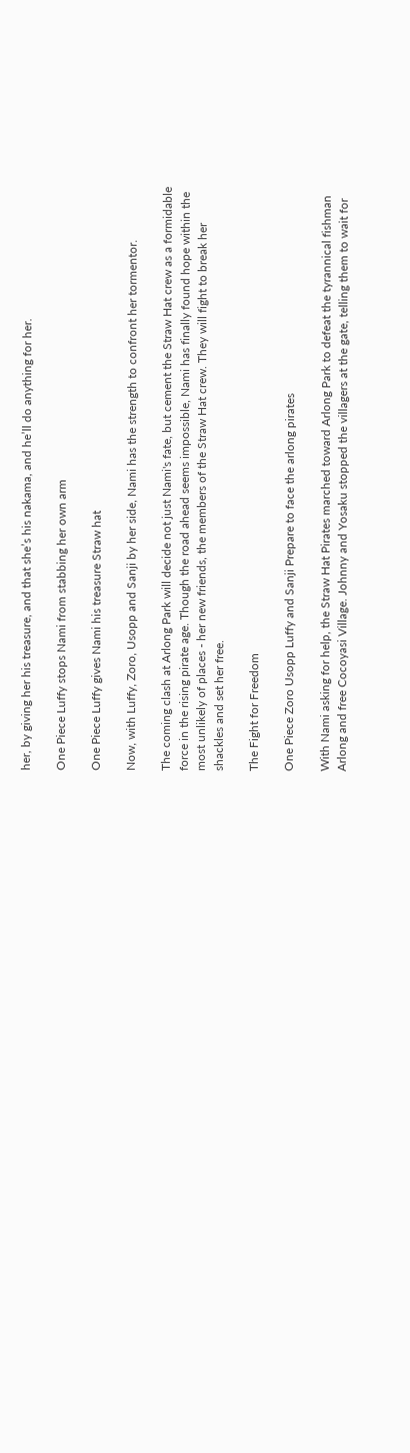her, by giving her his treasure, and that she’s his nakama, and he’ll do anything for her.

One Piece Luffy stops Nami from stabbing her own arm

One Piece Luffy gives Nami his treasure Straw hat

Now, with Luffy, Zoro, Usopp and Sanji by her side, Nami has the strength to confront her tormentor.

The coming clash at Arlong Park will decide not just Nami's fate, but cement the Straw Hat crew as a formidable force in the rising pirate age. Though the road ahead seems impossible, Nami has finally found hope within the most unlikely of places - her new friends, the members of the Straw Hat crew. They will fight to break her shackles and set her free.

The Fight for Freedom

One Piece Zoro Usopp Luffy and Sanji Prepare to face the arlong pirates

With Nami asking for help, the Straw Hat Pirates marched toward Arlong Park to defeat the tyrannical fishman Arlong and free Cocoyasi Village. Johnny and Yosaku stopped the villagers at the gate, telling them to wait for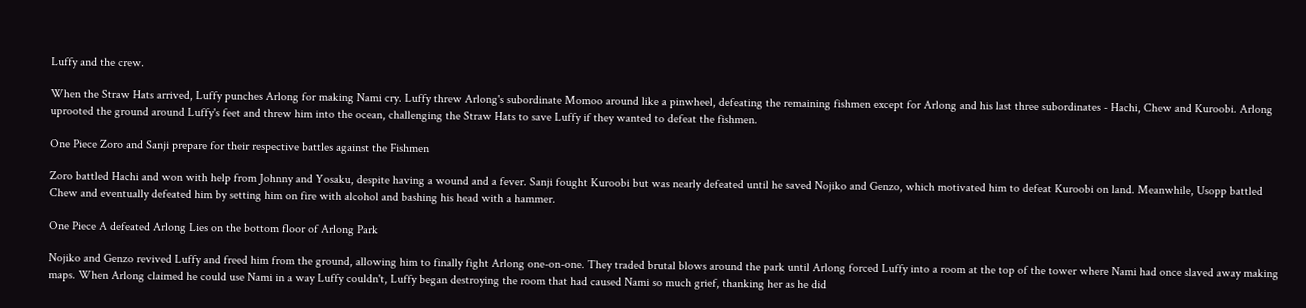Luffy and the crew.

When the Straw Hats arrived, Luffy punches Arlong for making Nami cry. Luffy threw Arlong's subordinate Momoo around like a pinwheel, defeating the remaining fishmen except for Arlong and his last three subordinates - Hachi, Chew and Kuroobi. Arlong uprooted the ground around Luffy's feet and threw him into the ocean, challenging the Straw Hats to save Luffy if they wanted to defeat the fishmen.

One Piece Zoro and Sanji prepare for their respective battles against the Fishmen

Zoro battled Hachi and won with help from Johnny and Yosaku, despite having a wound and a fever. Sanji fought Kuroobi but was nearly defeated until he saved Nojiko and Genzo, which motivated him to defeat Kuroobi on land. Meanwhile, Usopp battled Chew and eventually defeated him by setting him on fire with alcohol and bashing his head with a hammer.

One Piece A defeated Arlong Lies on the bottom floor of Arlong Park

Nojiko and Genzo revived Luffy and freed him from the ground, allowing him to finally fight Arlong one-on-one. They traded brutal blows around the park until Arlong forced Luffy into a room at the top of the tower where Nami had once slaved away making maps. When Arlong claimed he could use Nami in a way Luffy couldn't, Luffy began destroying the room that had caused Nami so much grief, thanking her as he did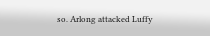so. Arlong attacked Luffy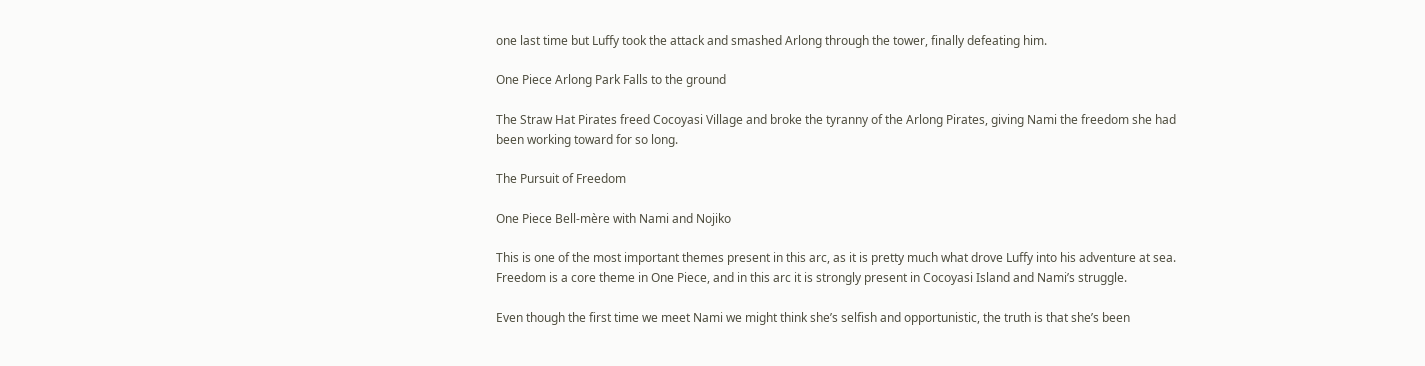one last time but Luffy took the attack and smashed Arlong through the tower, finally defeating him.

One Piece Arlong Park Falls to the ground

The Straw Hat Pirates freed Cocoyasi Village and broke the tyranny of the Arlong Pirates, giving Nami the freedom she had been working toward for so long.

The Pursuit of Freedom

One Piece Bell-mère with Nami and Nojiko

This is one of the most important themes present in this arc, as it is pretty much what drove Luffy into his adventure at sea. Freedom is a core theme in One Piece, and in this arc it is strongly present in Cocoyasi Island and Nami’s struggle.

Even though the first time we meet Nami we might think she’s selfish and opportunistic, the truth is that she’s been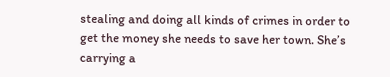stealing and doing all kinds of crimes in order to get the money she needs to save her town. She’s carrying a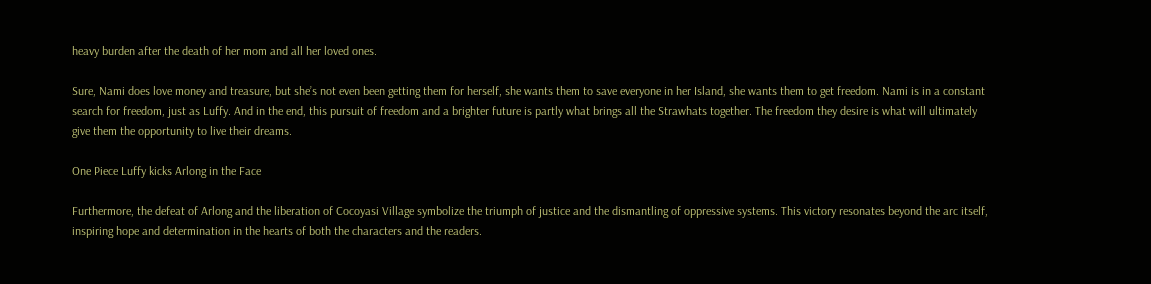heavy burden after the death of her mom and all her loved ones.

Sure, Nami does love money and treasure, but she’s not even been getting them for herself, she wants them to save everyone in her Island, she wants them to get freedom. Nami is in a constant search for freedom, just as Luffy. And in the end, this pursuit of freedom and a brighter future is partly what brings all the Strawhats together. The freedom they desire is what will ultimately give them the opportunity to live their dreams.

One Piece Luffy kicks Arlong in the Face

Furthermore, the defeat of Arlong and the liberation of Cocoyasi Village symbolize the triumph of justice and the dismantling of oppressive systems. This victory resonates beyond the arc itself, inspiring hope and determination in the hearts of both the characters and the readers.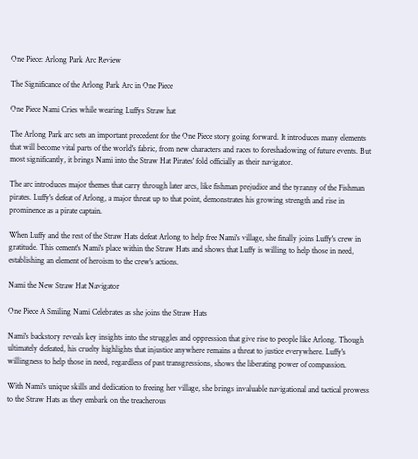One Piece: Arlong Park Arc Review

The Significance of the Arlong Park Arc in One Piece

One Piece Nami Cries while wearing Luffys Straw hat

The Arlong Park arc sets an important precedent for the One Piece story going forward. It introduces many elements that will become vital parts of the world's fabric, from new characters and races to foreshadowing of future events. But most significantly, it brings Nami into the Straw Hat Pirates' fold officially as their navigator.

The arc introduces major themes that carry through later arcs, like fishman prejudice and the tyranny of the Fishman pirates. Luffy's defeat of Arlong, a major threat up to that point, demonstrates his growing strength and rise in prominence as a pirate captain.

When Luffy and the rest of the Straw Hats defeat Arlong to help free Nami's village, she finally joins Luffy's crew in gratitude. This cement's Nami's place within the Straw Hats and shows that Luffy is willing to help those in need, establishing an element of heroism to the crew's actions.

Nami the New Straw Hat Navigator

One Piece A Smiling Nami Celebrates as she joins the Straw Hats

Nami's backstory reveals key insights into the struggles and oppression that give rise to people like Arlong. Though ultimately defeated, his cruelty highlights that injustice anywhere remains a threat to justice everywhere. Luffy's willingness to help those in need, regardless of past transgressions, shows the liberating power of compassion.

With Nami's unique skills and dedication to freeing her village, she brings invaluable navigational and tactical prowess to the Straw Hats as they embark on the treacherous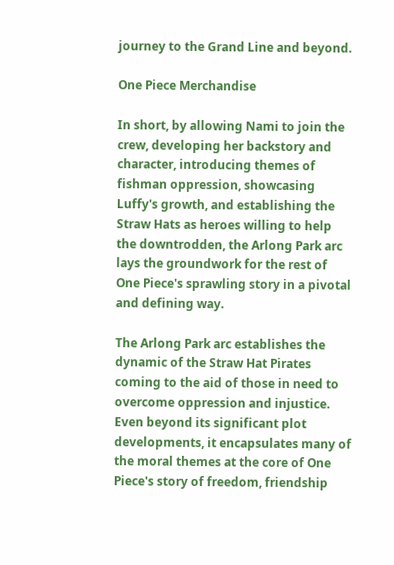journey to the Grand Line and beyond.

One Piece Merchandise

In short, by allowing Nami to join the crew, developing her backstory and character, introducing themes of fishman oppression, showcasing Luffy's growth, and establishing the Straw Hats as heroes willing to help the downtrodden, the Arlong Park arc lays the groundwork for the rest of One Piece's sprawling story in a pivotal and defining way.

The Arlong Park arc establishes the dynamic of the Straw Hat Pirates coming to the aid of those in need to overcome oppression and injustice. Even beyond its significant plot developments, it encapsulates many of the moral themes at the core of One Piece's story of freedom, friendship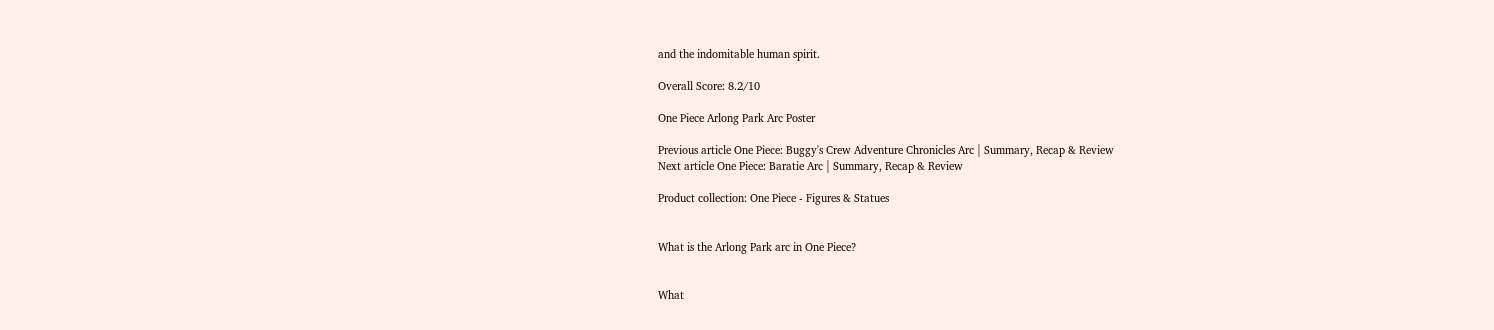and the indomitable human spirit.

Overall Score: 8.2/10

One Piece Arlong Park Arc Poster

Previous article One Piece: Buggy's Crew Adventure Chronicles Arc | Summary, Recap & Review
Next article One Piece: Baratie Arc | Summary, Recap & Review

Product collection: One Piece - Figures & Statues


What is the Arlong Park arc in One Piece?


What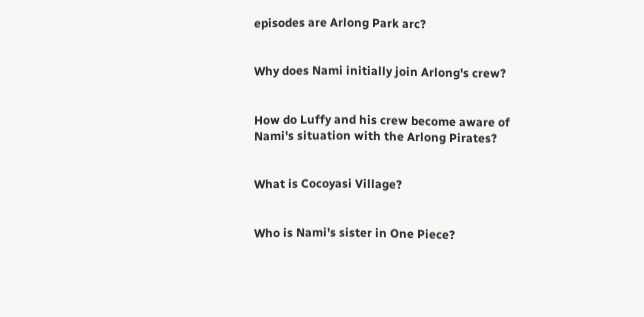episodes are Arlong Park arc?


Why does Nami initially join Arlong's crew?


How do Luffy and his crew become aware of Nami's situation with the Arlong Pirates?


What is Cocoyasi Village?


Who is Nami's sister in One Piece?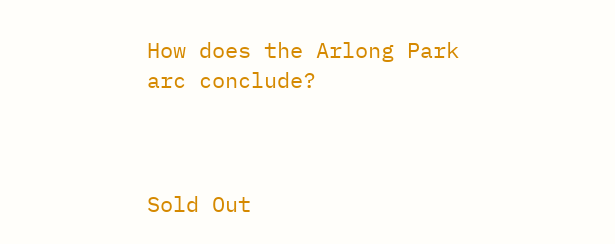How does the Arlong Park arc conclude?



Sold Out